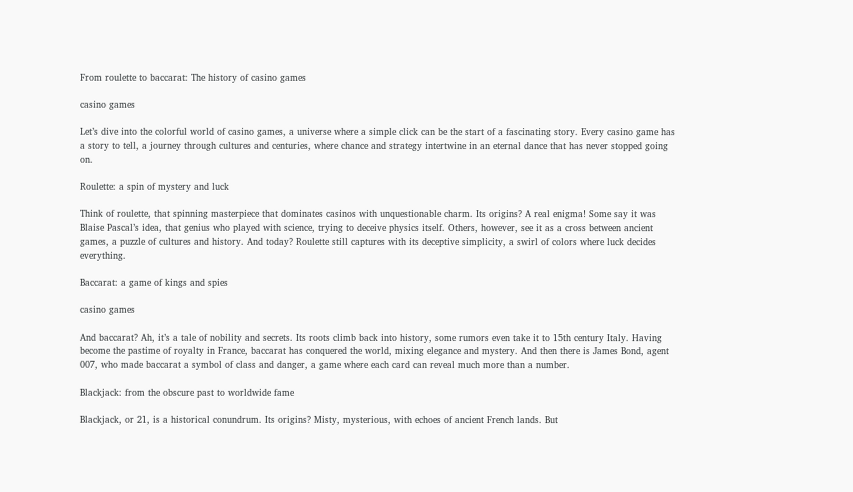From roulette to baccarat: The history of casino games

casino games

Let’s dive into the colorful world of casino games, a universe where a simple click can be the start of a fascinating story. Every casino game has a story to tell, a journey through cultures and centuries, where chance and strategy intertwine in an eternal dance that has never stopped going on.

Roulette: a spin of mystery and luck

Think of roulette, that spinning masterpiece that dominates casinos with unquestionable charm. Its origins? A real enigma! Some say it was Blaise Pascal’s idea, that genius who played with science, trying to deceive physics itself. Others, however, see it as a cross between ancient games, a puzzle of cultures and history. And today? Roulette still captures with its deceptive simplicity, a swirl of colors where luck decides everything.

Baccarat: a game of kings and spies

casino games

And baccarat? Ah, it’s a tale of nobility and secrets. Its roots climb back into history, some rumors even take it to 15th century Italy. Having become the pastime of royalty in France, baccarat has conquered the world, mixing elegance and mystery. And then there is James Bond, agent 007, who made baccarat a symbol of class and danger, a game where each card can reveal much more than a number.

Blackjack: from the obscure past to worldwide fame

Blackjack, or 21, is a historical conundrum. Its origins? Misty, mysterious, with echoes of ancient French lands. But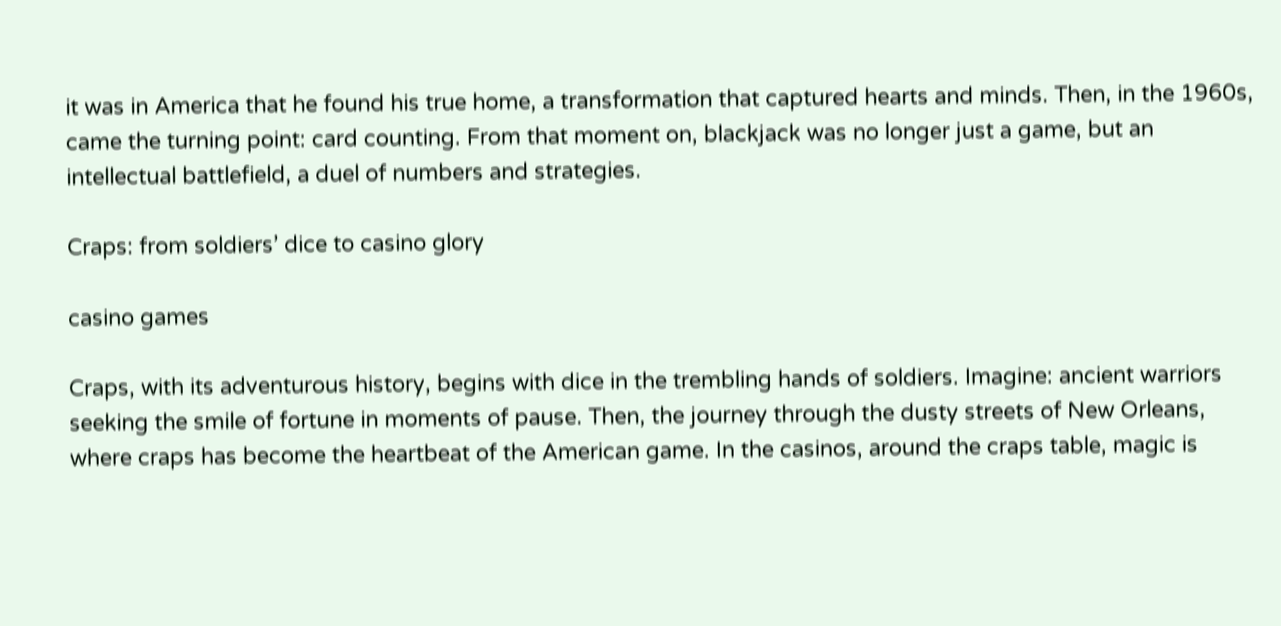it was in America that he found his true home, a transformation that captured hearts and minds. Then, in the 1960s, came the turning point: card counting. From that moment on, blackjack was no longer just a game, but an intellectual battlefield, a duel of numbers and strategies.

Craps: from soldiers’ dice to casino glory

casino games

Craps, with its adventurous history, begins with dice in the trembling hands of soldiers. Imagine: ancient warriors seeking the smile of fortune in moments of pause. Then, the journey through the dusty streets of New Orleans, where craps has become the heartbeat of the American game. In the casinos, around the craps table, magic is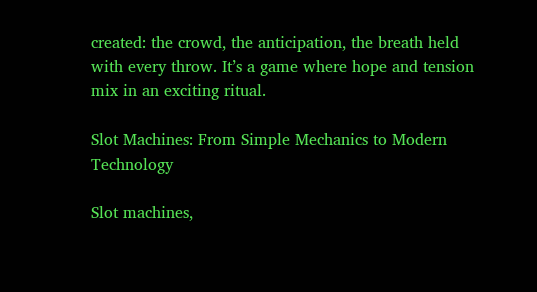created: the crowd, the anticipation, the breath held with every throw. It’s a game where hope and tension mix in an exciting ritual.

Slot Machines: From Simple Mechanics to Modern Technology

Slot machines,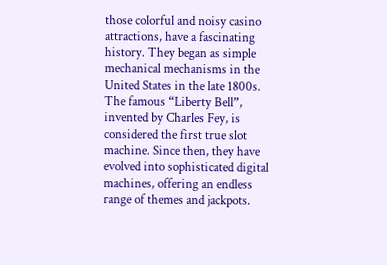those colorful and noisy casino attractions, have a fascinating history. They began as simple mechanical mechanisms in the United States in the late 1800s. The famous “Liberty Bell”, invented by Charles Fey, is considered the first true slot machine. Since then, they have evolved into sophisticated digital machines, offering an endless range of themes and jackpots.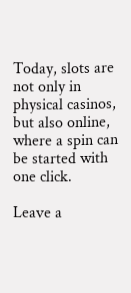Today, slots are not only in physical casinos, but also online, where a spin can be started with one click.

Leave a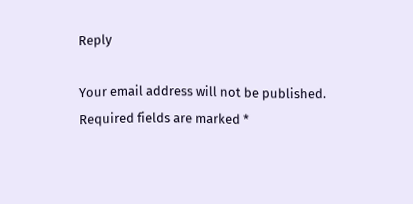Reply

Your email address will not be published. Required fields are marked *